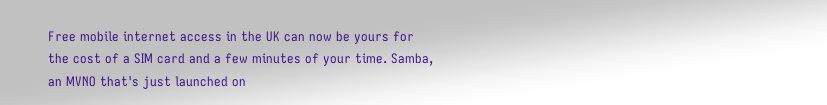Free mobile internet access in the UK can now be yours for the cost of a SIM card and a few minutes of your time. Samba, an MVNO that's just launched on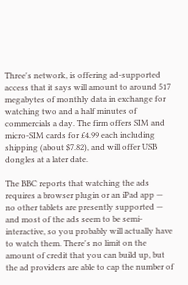Three's network, is offering ad-supported access that it says will amount to around 517 megabytes of monthly data in exchange for watching two and a half minutes of commercials a day. The firm offers SIM and micro-SIM cards for £4.99 each including shipping (about $7.82), and will offer USB dongles at a later date.

The BBC reports that watching the ads requires a browser plugin or an iPad app — no other tablets are presently supported — and most of the ads seem to be semi-interactive, so you probably will actually have to watch them. There's no limit on the amount of credit that you can build up, but the ad providers are able to cap the number of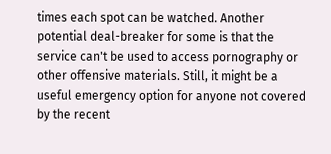times each spot can be watched. Another potential deal-breaker for some is that the service can't be used to access pornography or other offensive materials. Still, it might be a useful emergency option for anyone not covered by the recent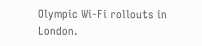Olympic Wi-Fi rollouts in London.